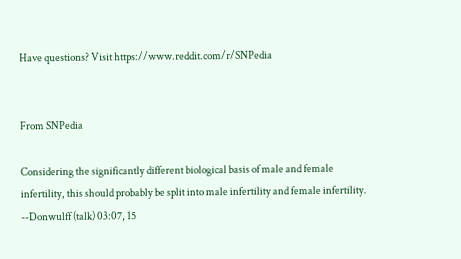Have questions? Visit https://www.reddit.com/r/SNPedia


From SNPedia

Considering the significantly different biological basis of male and female infertility, this should probably be split into male infertility and female infertility. --Donwulff (talk) 03:07, 15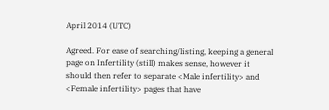April 2014 (UTC)

Agreed. For ease of searching/listing, keeping a general page on Infertility (still) makes sense, however it should then refer to separate <Male infertility> and <Female infertility> pages that have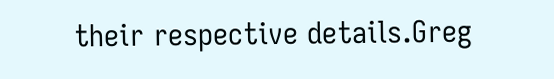their respective details.Greg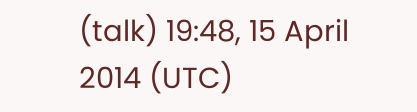(talk) 19:48, 15 April 2014 (UTC)